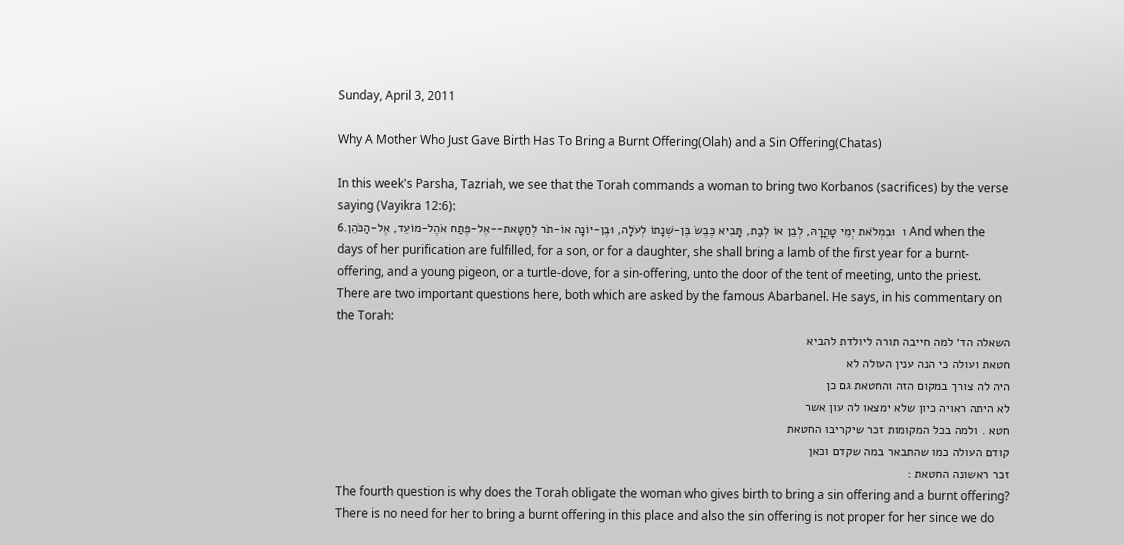Sunday, April 3, 2011

Why A Mother Who Just Gave Birth Has To Bring a Burnt Offering(Olah) and a Sin Offering(Chatas)

In this week's Parsha, Tazriah, we see that the Torah commands a woman to bring two Korbanos (sacrifices) by the verse saying (Vayikra 12:6):
ו  וּבִמְלֹאת יְמֵי טָהֳרָהּ, לְבֵן אוֹ לְבַת, תָּבִיא כֶּבֶשׂ בֶּן-שְׁנָתוֹ לְעֹלָה, וּבֶן-יוֹנָה אוֹ-תֹר לְחַטָּאת--אֶל-פֶּתַח אֹהֶל-מוֹעֵד, אֶל-הַכֹּהֵן.6 And when the days of her purification are fulfilled, for a son, or for a daughter, she shall bring a lamb of the first year for a burnt-offering, and a young pigeon, or a turtle-dove, for a sin-offering, unto the door of the tent of meeting, unto the priest.
There are two important questions here, both which are asked by the famous Abarbanel. He says, in his commentary on the Torah:
השאלה הד׳ למה חייבה תורה ליולדת להביא
חטאת ועולה כי הנה ענין העולה לא
היה לה צורך במקום הזה והחטאת גם כן
לא היתה ראויה כיון שלא ימצאו לה עון אשר
חטא . ולמה בכל המקומות זכר שיקריבו החטאת
קודם העולה כמו שהתבאר במה שקדם וכאן
זכר ראשונה החטאת :
The fourth question is why does the Torah obligate the woman who gives birth to bring a sin offering and a burnt offering? There is no need for her to bring a burnt offering in this place and also the sin offering is not proper for her since we do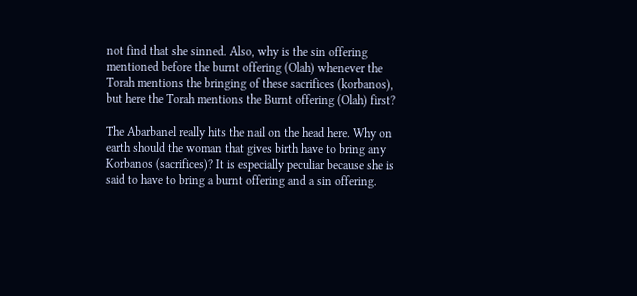not find that she sinned. Also, why is the sin offering mentioned before the burnt offering (Olah) whenever the Torah mentions the bringing of these sacrifices (korbanos), but here the Torah mentions the Burnt offering (Olah) first?

The Abarbanel really hits the nail on the head here. Why on earth should the woman that gives birth have to bring any Korbanos (sacrifices)? It is especially peculiar because she is said to have to bring a burnt offering and a sin offering.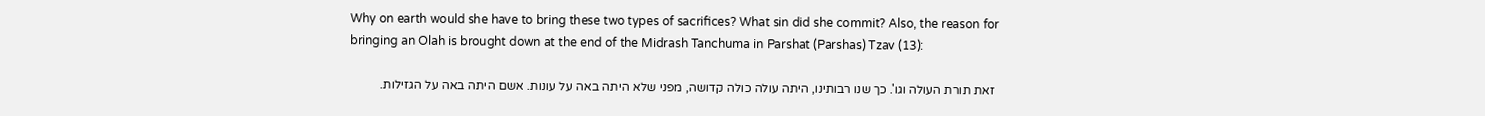Why on earth would she have to bring these two types of sacrifices? What sin did she commit? Also, the reason for bringing an Olah is brought down at the end of the Midrash Tanchuma in Parshat (Parshas) Tzav (13):

 זאת תורת העולה וגו'. כך שנו רבותינו, היתה עולה כולה קדושה, מפני שלא היתה באה על עונות. אשם היתה באה על הגזילות.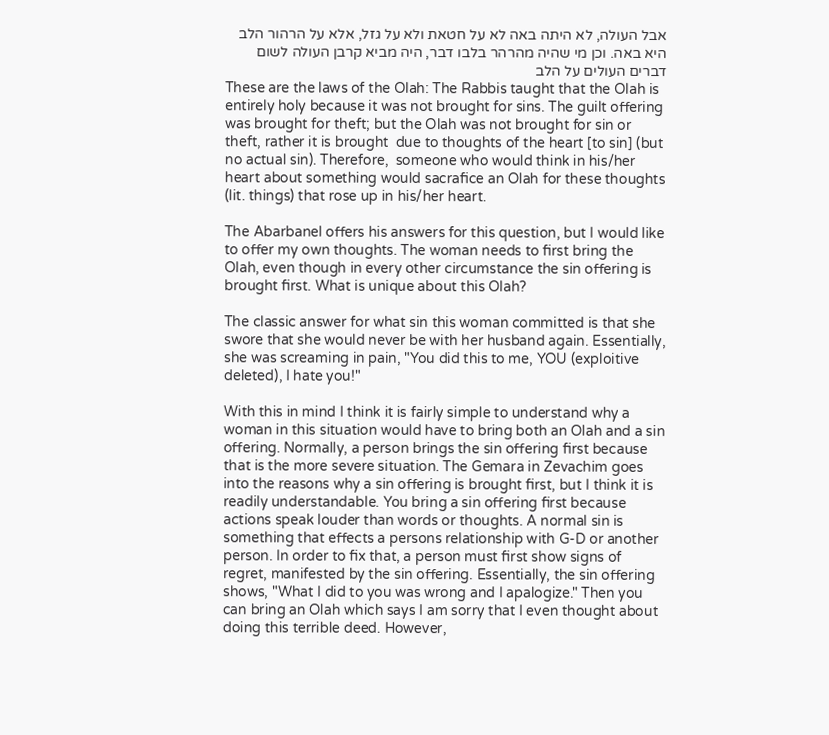אבל העולה, לא היתה באה לא על חטאת ולא על גזל, אלא על הרהור הלב היא באה. וכן מי שהיה מהרהר בלבו דבר, היה מביא קרבן העולה לשום דברים העולים על הלב
These are the laws of the Olah: The Rabbis taught that the Olah is entirely holy because it was not brought for sins. The guilt offering was brought for theft; but the Olah was not brought for sin or theft, rather it is brought  due to thoughts of the heart [to sin] (but no actual sin). Therefore,  someone who would think in his/her heart about something would sacrafice an Olah for these thoughts (lit. things) that rose up in his/her heart.

The Abarbanel offers his answers for this question, but I would like to offer my own thoughts. The woman needs to first bring the Olah, even though in every other circumstance the sin offering is brought first. What is unique about this Olah?

The classic answer for what sin this woman committed is that she swore that she would never be with her husband again. Essentially, she was screaming in pain, "You did this to me, YOU (exploitive deleted), I hate you!"

With this in mind I think it is fairly simple to understand why a woman in this situation would have to bring both an Olah and a sin offering. Normally, a person brings the sin offering first because that is the more severe situation. The Gemara in Zevachim goes into the reasons why a sin offering is brought first, but I think it is readily understandable. You bring a sin offering first because actions speak louder than words or thoughts. A normal sin is something that effects a persons relationship with G-D or another person. In order to fix that, a person must first show signs of regret, manifested by the sin offering. Essentially, the sin offering shows, "What I did to you was wrong and I apalogize." Then you can bring an Olah which says I am sorry that I even thought about doing this terrible deed. However,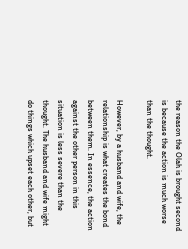the reason the Olah is brought second is because the action is much worse than the thought.

However, by a husband and wife, the relationship is what creates the bond between them. In essence, the action against the other person in this situation is less severe than the thought. The husband and wife might do things which upset each other, but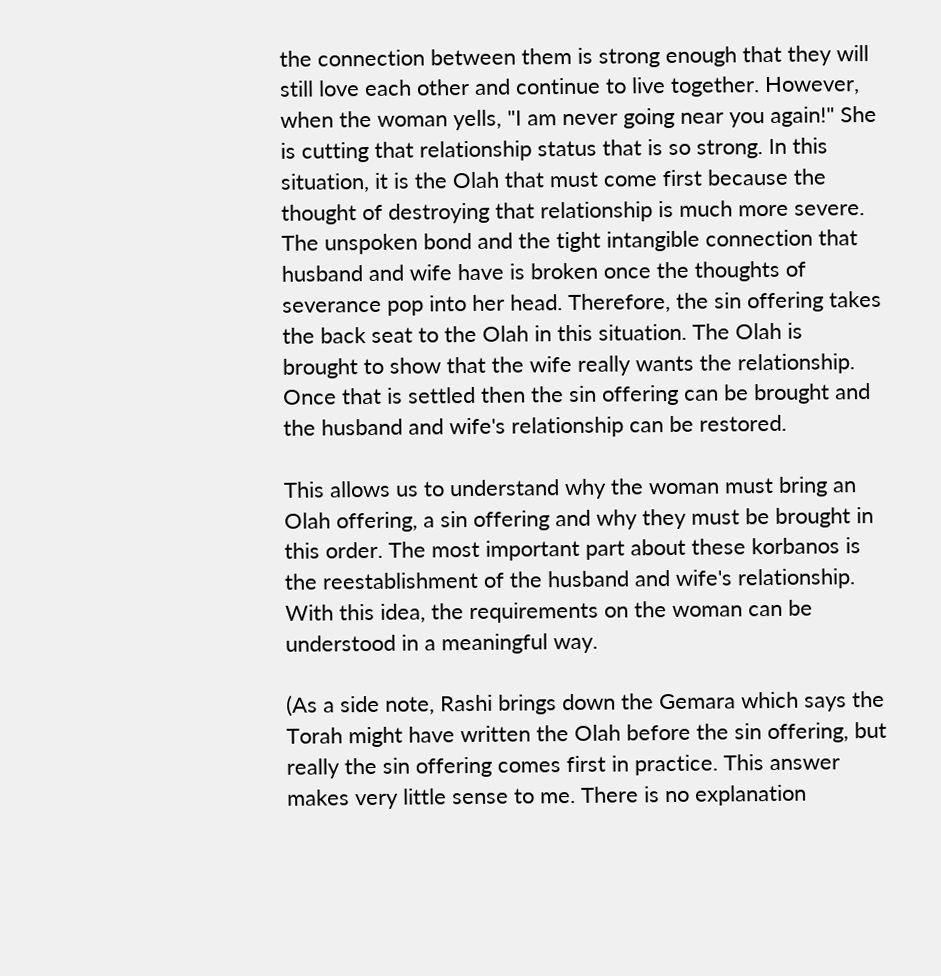the connection between them is strong enough that they will still love each other and continue to live together. However, when the woman yells, "I am never going near you again!" She is cutting that relationship status that is so strong. In this situation, it is the Olah that must come first because the thought of destroying that relationship is much more severe. The unspoken bond and the tight intangible connection that husband and wife have is broken once the thoughts of severance pop into her head. Therefore, the sin offering takes the back seat to the Olah in this situation. The Olah is brought to show that the wife really wants the relationship. Once that is settled then the sin offering can be brought and the husband and wife's relationship can be restored.

This allows us to understand why the woman must bring an Olah offering, a sin offering and why they must be brought in this order. The most important part about these korbanos is the reestablishment of the husband and wife's relationship. With this idea, the requirements on the woman can be understood in a meaningful way.

(As a side note, Rashi brings down the Gemara which says the Torah might have written the Olah before the sin offering, but really the sin offering comes first in practice. This answer makes very little sense to me. There is no explanation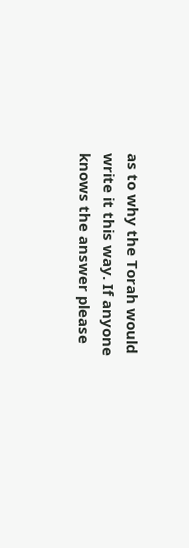as to why the Torah would write it this way. If anyone knows the answer please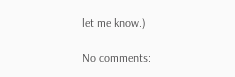let me know.)

No comments: